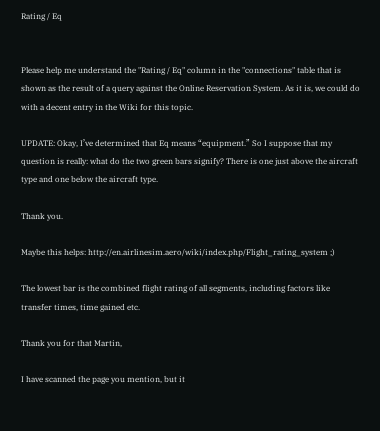Rating / Eq


Please help me understand the "Rating / Eq" column in the "connections" table that is shown as the result of a query against the Online Reservation System. As it is, we could do with a decent entry in the Wiki for this topic.

UPDATE: Okay, I’ve determined that Eq means “equipment.” So I suppose that my question is really: what do the two green bars signify? There is one just above the aircraft type and one below the aircraft type.

Thank you.

Maybe this helps: http://en.airlinesim.aero/wiki/index.php/Flight_rating_system ;)

The lowest bar is the combined flight rating of all segments, including factors like transfer times, time gained etc.

Thank you for that Martin,

I have scanned the page you mention, but it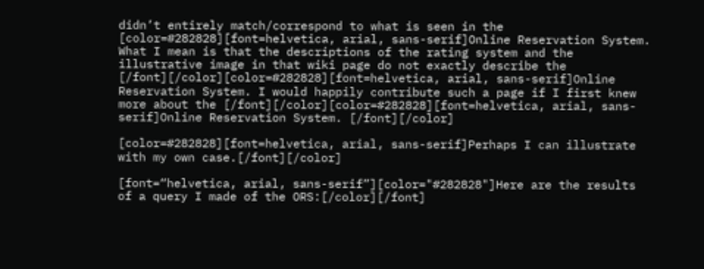didn’t entirely match/correspond to what is seen in the [color=#282828][font=helvetica, arial, sans-serif]Online Reservation System. What I mean is that the descriptions of the rating system and the illustrative image in that wiki page do not exactly describe the [/font][/color][color=#282828][font=helvetica, arial, sans-serif]Online Reservation System. I would happily contribute such a page if I first knew more about the [/font][/color][color=#282828][font=helvetica, arial, sans-serif]Online Reservation System. [/font][/color]

[color=#282828][font=helvetica, arial, sans-serif]Perhaps I can illustrate with my own case.[/font][/color]

[font=“helvetica, arial, sans-serif”][color="#282828"]Here are the results of a query I made of the ORS:[/color][/font]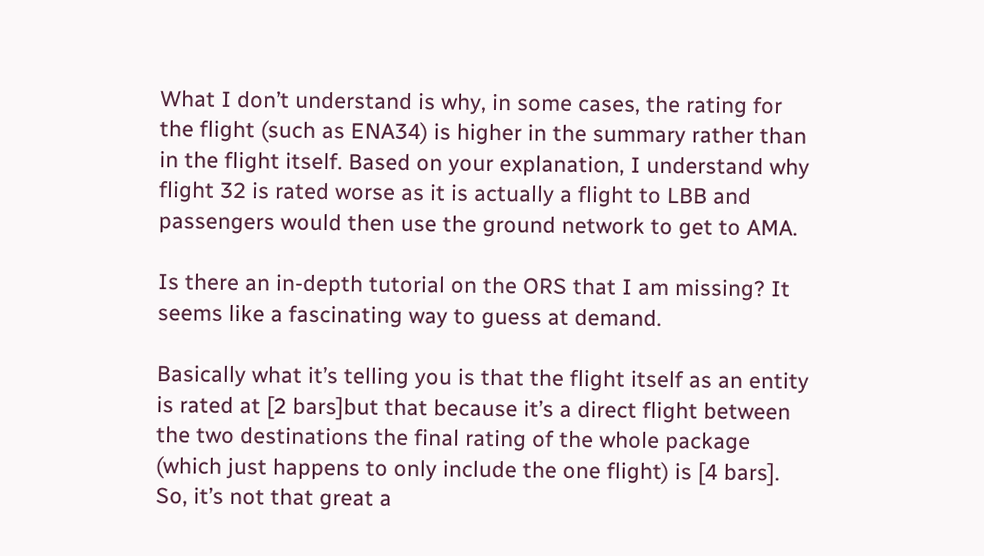What I don’t understand is why, in some cases, the rating for the flight (such as ENA34) is higher in the summary rather than in the flight itself. Based on your explanation, I understand why flight 32 is rated worse as it is actually a flight to LBB and passengers would then use the ground network to get to AMA.

Is there an in-depth tutorial on the ORS that I am missing? It seems like a fascinating way to guess at demand.

Basically what it’s telling you is that the flight itself as an entity is rated at [2 bars]but that because it’s a direct flight between the two destinations the final rating of the whole package (which just happens to only include the one flight) is [4 bars]. So, it’s not that great a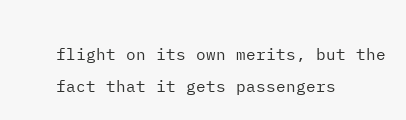flight on its own merits, but the fact that it gets passengers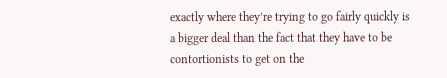exactly where they’re trying to go fairly quickly is a bigger deal than the fact that they have to be contortionists to get on the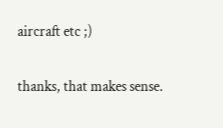aircraft etc ;)

thanks, that makes sense.